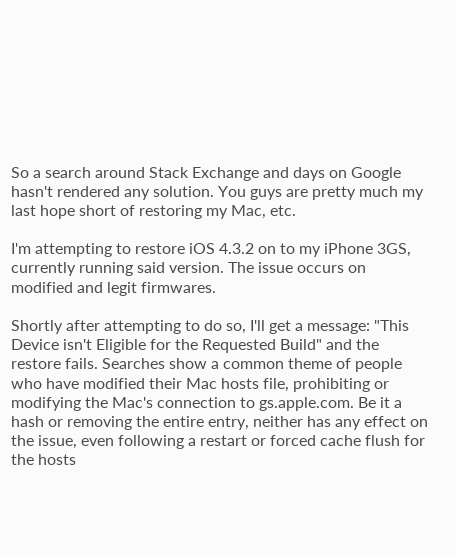So a search around Stack Exchange and days on Google hasn't rendered any solution. You guys are pretty much my last hope short of restoring my Mac, etc.

I'm attempting to restore iOS 4.3.2 on to my iPhone 3GS, currently running said version. The issue occurs on modified and legit firmwares.

Shortly after attempting to do so, I'll get a message: "This Device isn't Eligible for the Requested Build" and the restore fails. Searches show a common theme of people who have modified their Mac hosts file, prohibiting or modifying the Mac's connection to gs.apple.com. Be it a hash or removing the entire entry, neither has any effect on the issue, even following a restart or forced cache flush for the hosts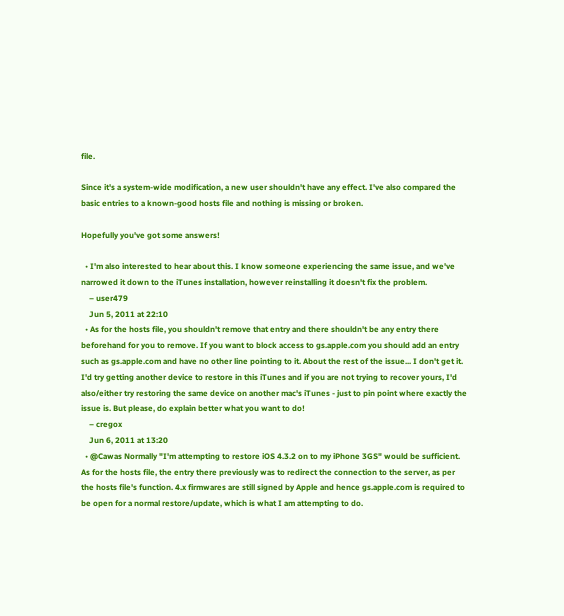file.

Since it's a system-wide modification, a new user shouldn't have any effect. I've also compared the basic entries to a known-good hosts file and nothing is missing or broken.

Hopefully you've got some answers!

  • I'm also interested to hear about this. I know someone experiencing the same issue, and we've narrowed it down to the iTunes installation, however reinstalling it doesn't fix the problem.
    – user479
    Jun 5, 2011 at 22:10
  • As for the hosts file, you shouldn't remove that entry and there shouldn't be any entry there beforehand for you to remove. If you want to block access to gs.apple.com you should add an entry such as gs.apple.com and have no other line pointing to it. About the rest of the issue... I don't get it. I'd try getting another device to restore in this iTunes and if you are not trying to recover yours, I'd also/either try restoring the same device on another mac's iTunes - just to pin point where exactly the issue is. But please, do explain better what you want to do!
    – cregox
    Jun 6, 2011 at 13:20
  • @Cawas Normally "I'm attempting to restore iOS 4.3.2 on to my iPhone 3GS" would be sufficient. As for the hosts file, the entry there previously was to redirect the connection to the server, as per the hosts file's function. 4.x firmwares are still signed by Apple and hence gs.apple.com is required to be open for a normal restore/update, which is what I am attempting to do.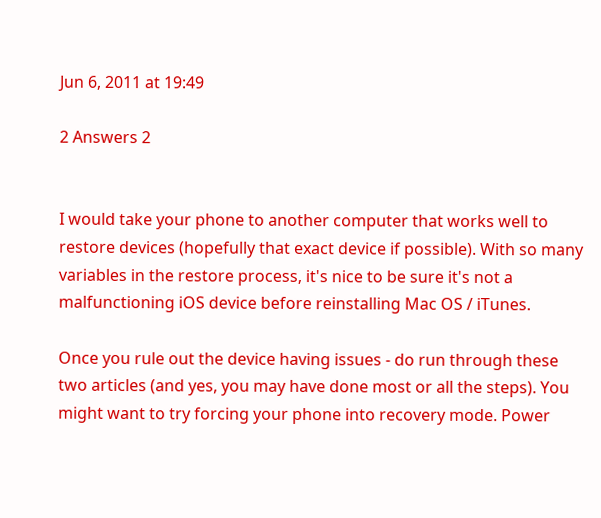Jun 6, 2011 at 19:49

2 Answers 2


I would take your phone to another computer that works well to restore devices (hopefully that exact device if possible). With so many variables in the restore process, it's nice to be sure it's not a malfunctioning iOS device before reinstalling Mac OS / iTunes.

Once you rule out the device having issues - do run through these two articles (and yes, you may have done most or all the steps). You might want to try forcing your phone into recovery mode. Power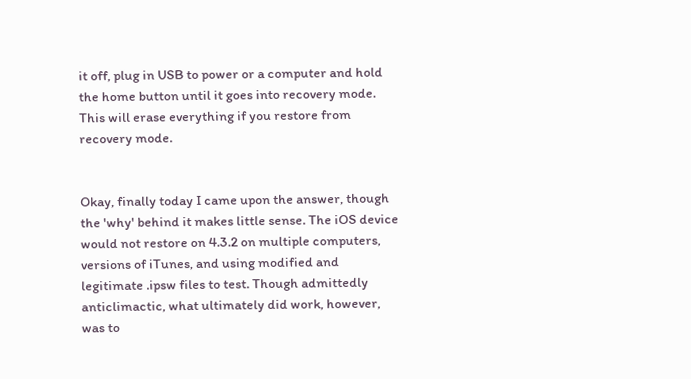it off, plug in USB to power or a computer and hold the home button until it goes into recovery mode. This will erase everything if you restore from recovery mode.


Okay, finally today I came upon the answer, though the 'why' behind it makes little sense. The iOS device would not restore on 4.3.2 on multiple computers, versions of iTunes, and using modified and legitimate .ipsw files to test. Though admittedly anticlimactic, what ultimately did work, however, was to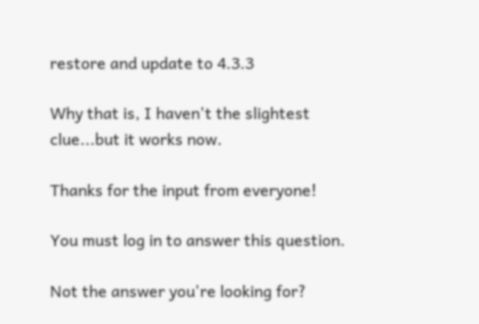restore and update to 4.3.3

Why that is, I haven't the slightest clue...but it works now.

Thanks for the input from everyone!

You must log in to answer this question.

Not the answer you're looking for?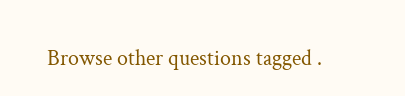Browse other questions tagged .